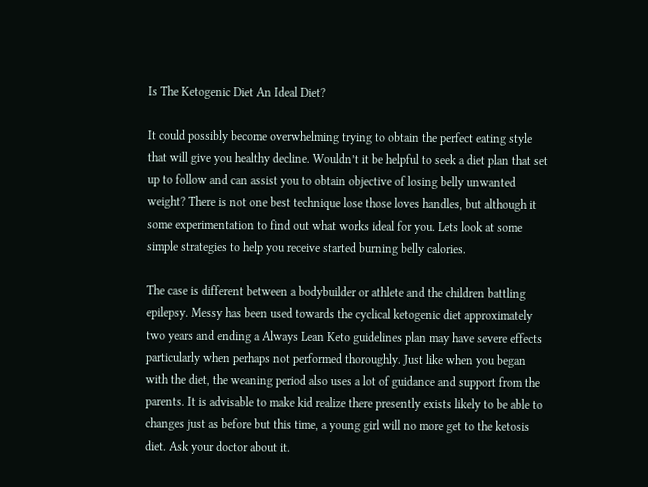Is The Ketogenic Diet An Ideal Diet?

It could possibly become overwhelming trying to obtain the perfect eating style that will give you healthy decline. Wouldn’t it be helpful to seek a diet plan that set up to follow and can assist you to obtain objective of losing belly unwanted weight? There is not one best technique lose those loves handles, but although it some experimentation to find out what works ideal for you. Lets look at some simple strategies to help you receive started burning belly calories.

The case is different between a bodybuilder or athlete and the children battling epilepsy. Messy has been used towards the cyclical ketogenic diet approximately two years and ending a Always Lean Keto guidelines plan may have severe effects particularly when perhaps not performed thoroughly. Just like when you began with the diet, the weaning period also uses a lot of guidance and support from the parents. It is advisable to make kid realize there presently exists likely to be able to changes just as before but this time, a young girl will no more get to the ketosis diet. Ask your doctor about it.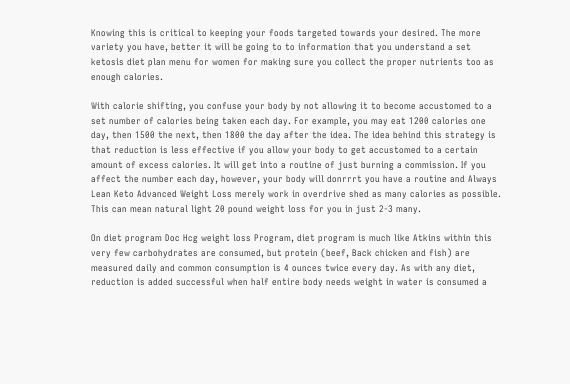Knowing this is critical to keeping your foods targeted towards your desired. The more variety you have, better it will be going to to information that you understand a set ketosis diet plan menu for women for making sure you collect the proper nutrients too as enough calories.

With calorie shifting, you confuse your body by not allowing it to become accustomed to a set number of calories being taken each day. For example, you may eat 1200 calories one day, then 1500 the next, then 1800 the day after the idea. The idea behind this strategy is that reduction is less effective if you allow your body to get accustomed to a certain amount of excess calories. It will get into a routine of just burning a commission. If you affect the number each day, however, your body will donrrrt you have a routine and Always Lean Keto Advanced Weight Loss merely work in overdrive shed as many calories as possible. This can mean natural light 20 pound weight loss for you in just 2-3 many.

On diet program Doc Hcg weight loss Program, diet program is much like Atkins within this very few carbohydrates are consumed, but protein (beef, Back chicken and fish) are measured daily and common consumption is 4 ounces twice every day. As with any diet, reduction is added successful when half entire body needs weight in water is consumed a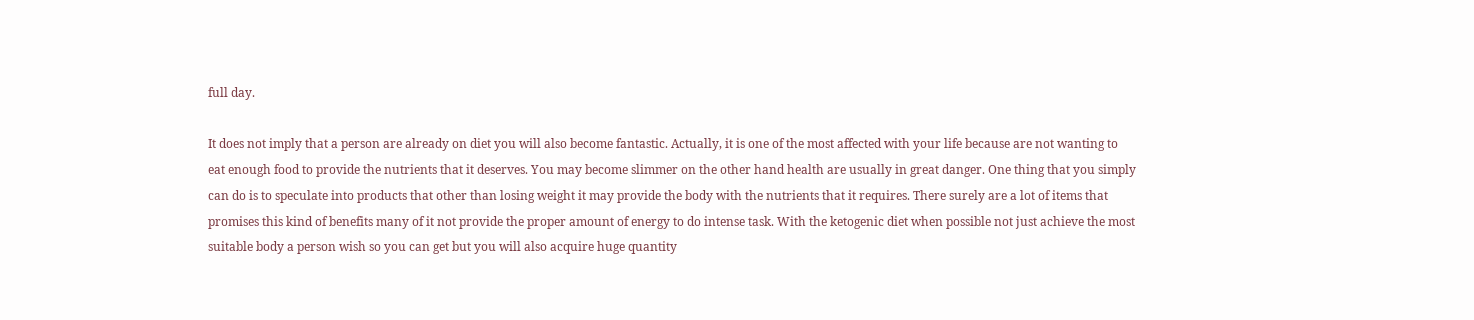full day.

It does not imply that a person are already on diet you will also become fantastic. Actually, it is one of the most affected with your life because are not wanting to eat enough food to provide the nutrients that it deserves. You may become slimmer on the other hand health are usually in great danger. One thing that you simply can do is to speculate into products that other than losing weight it may provide the body with the nutrients that it requires. There surely are a lot of items that promises this kind of benefits many of it not provide the proper amount of energy to do intense task. With the ketogenic diet when possible not just achieve the most suitable body a person wish so you can get but you will also acquire huge quantity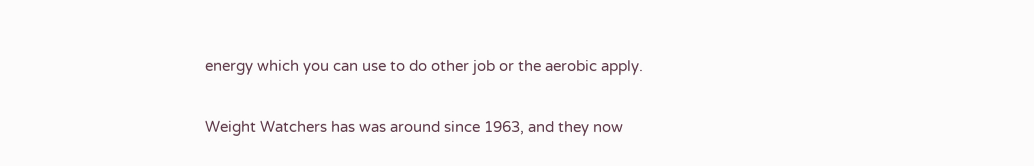energy which you can use to do other job or the aerobic apply.

Weight Watchers has was around since 1963, and they now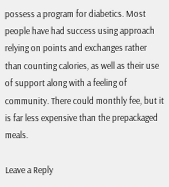possess a program for diabetics. Most people have had success using approach relying on points and exchanges rather than counting calories, as well as their use of support along with a feeling of community. There could monthly fee, but it is far less expensive than the prepackaged meals.

Leave a Reply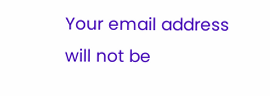Your email address will not be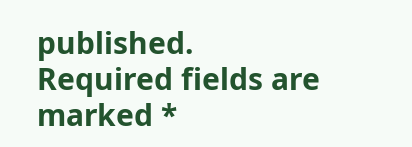published. Required fields are marked *